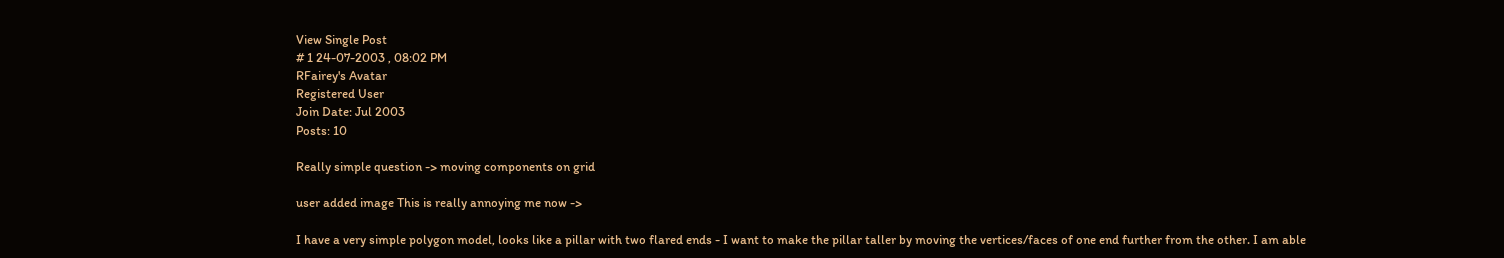View Single Post
# 1 24-07-2003 , 08:02 PM
RFairey's Avatar
Registered User
Join Date: Jul 2003
Posts: 10

Really simple question -> moving components on grid

user added image This is really annoying me now ->

I have a very simple polygon model, looks like a pillar with two flared ends - I want to make the pillar taller by moving the vertices/faces of one end further from the other. I am able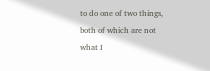to do one of two things, both of which are not what I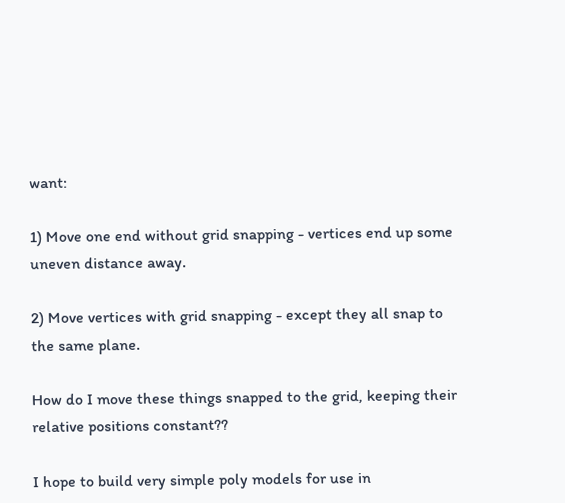want:

1) Move one end without grid snapping - vertices end up some uneven distance away.

2) Move vertices with grid snapping - except they all snap to the same plane.

How do I move these things snapped to the grid, keeping their relative positions constant??

I hope to build very simple poly models for use in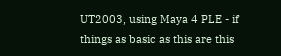UT2003, using Maya 4 PLE - if things as basic as this are this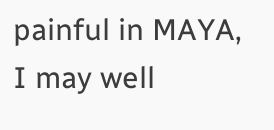painful in MAYA, I may well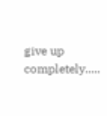give up completely.....